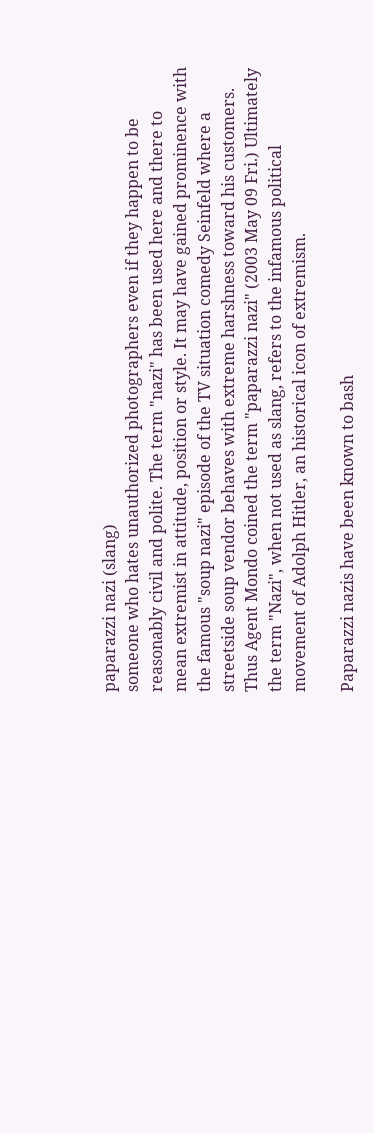paparazzi nazi (slang)
someone who hates unauthorized photographers even if they happen to be reasonably civil and polite. The term "nazi" has been used here and there to mean extremist in attitude, position or style. It may have gained prominence with the famous "soup nazi" episode of the TV situation comedy Seinfeld where a streetside soup vendor behaves with extreme harshness toward his customers. Thus Agent Mondo coined the term "paparazzi nazi" (2003 May 09 Fri.) Ultimately the term "Nazi", when not used as slang, refers to the infamous political movement of Adolph Hitler, an historical icon of extremism.

Paparazzi nazis have been known to bash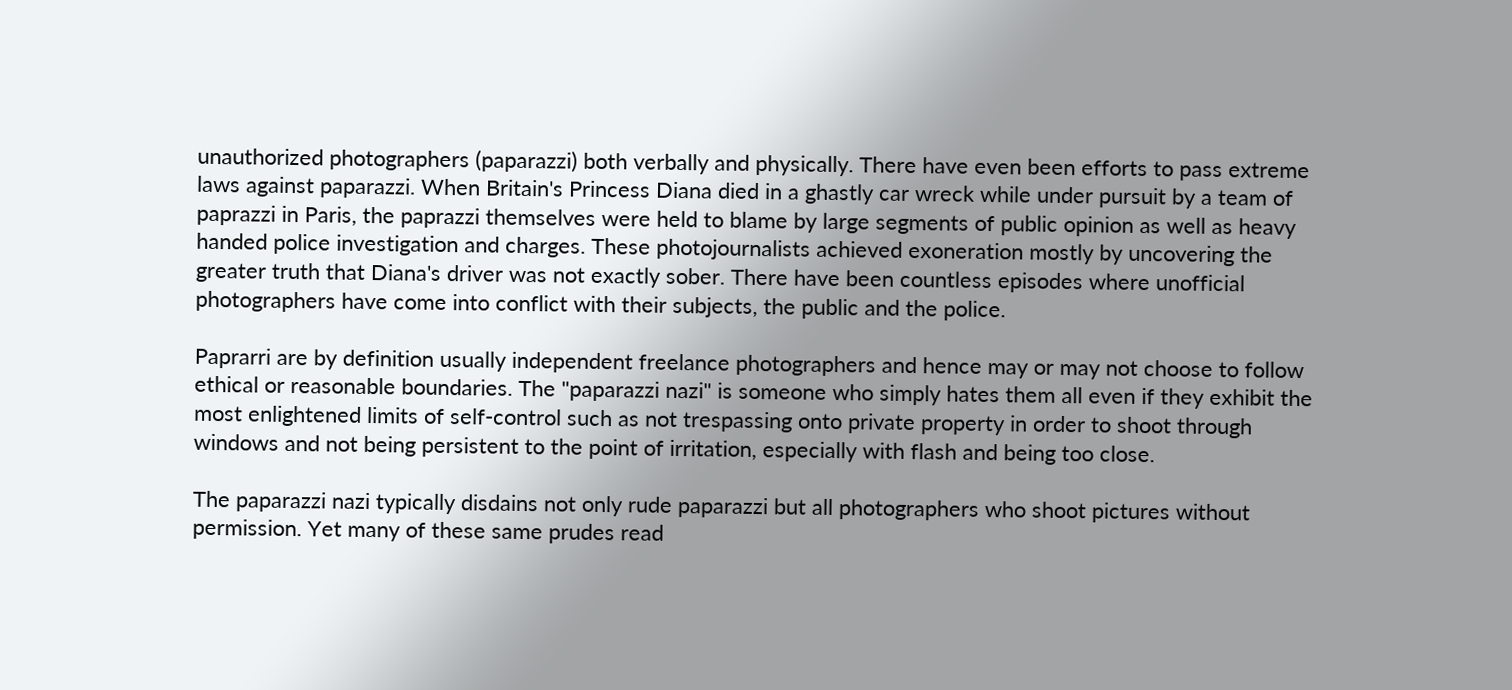unauthorized photographers (paparazzi) both verbally and physically. There have even been efforts to pass extreme laws against paparazzi. When Britain's Princess Diana died in a ghastly car wreck while under pursuit by a team of paprazzi in Paris, the paprazzi themselves were held to blame by large segments of public opinion as well as heavy handed police investigation and charges. These photojournalists achieved exoneration mostly by uncovering the greater truth that Diana's driver was not exactly sober. There have been countless episodes where unofficial photographers have come into conflict with their subjects, the public and the police.

Paprarri are by definition usually independent freelance photographers and hence may or may not choose to follow ethical or reasonable boundaries. The "paparazzi nazi" is someone who simply hates them all even if they exhibit the most enlightened limits of self-control such as not trespassing onto private property in order to shoot through windows and not being persistent to the point of irritation, especially with flash and being too close.

The paparazzi nazi typically disdains not only rude paparazzi but all photographers who shoot pictures without permission. Yet many of these same prudes read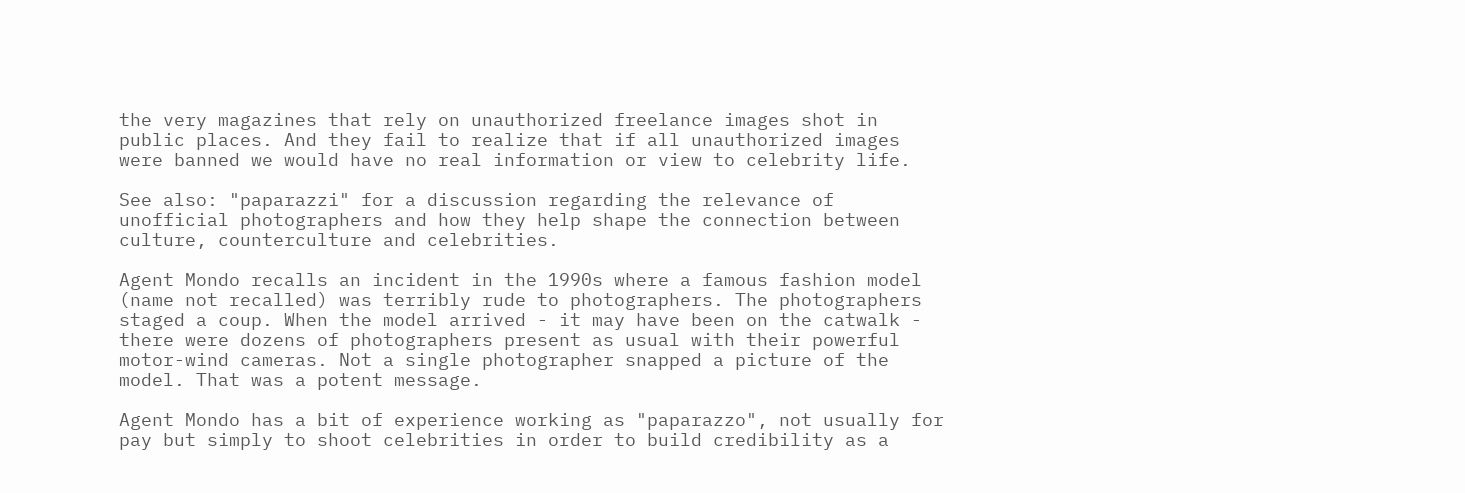the very magazines that rely on unauthorized freelance images shot in public places. And they fail to realize that if all unauthorized images were banned we would have no real information or view to celebrity life.

See also: "paparazzi" for a discussion regarding the relevance of unofficial photographers and how they help shape the connection between culture, counterculture and celebrities.

Agent Mondo recalls an incident in the 1990s where a famous fashion model (name not recalled) was terribly rude to photographers. The photographers staged a coup. When the model arrived - it may have been on the catwalk - there were dozens of photographers present as usual with their powerful motor-wind cameras. Not a single photographer snapped a picture of the model. That was a potent message.

Agent Mondo has a bit of experience working as "paparazzo", not usually for pay but simply to shoot celebrities in order to build credibility as a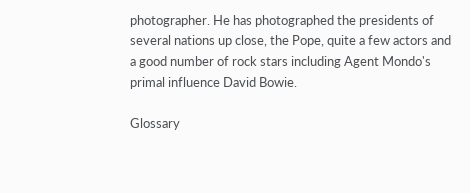photographer. He has photographed the presidents of several nations up close, the Pope, quite a few actors and a good number of rock stars including Agent Mondo's primal influence David Bowie.

Glossary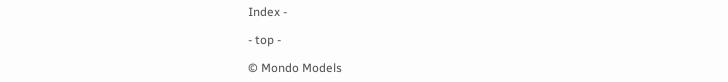Index -

- top -

© Mondo Models